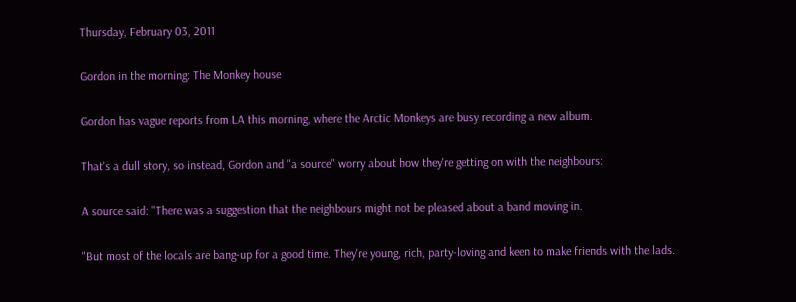Thursday, February 03, 2011

Gordon in the morning: The Monkey house

Gordon has vague reports from LA this morning, where the Arctic Monkeys are busy recording a new album.

That's a dull story, so instead, Gordon and "a source" worry about how they're getting on with the neighbours:

A source said: "There was a suggestion that the neighbours might not be pleased about a band moving in.

"But most of the locals are bang-up for a good time. They're young, rich, party-loving and keen to make friends with the lads.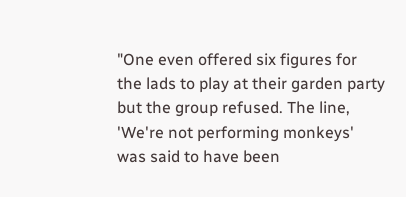"One even offered six figures for the lads to play at their garden party but the group refused. The line, 'We're not performing monkeys' was said to have been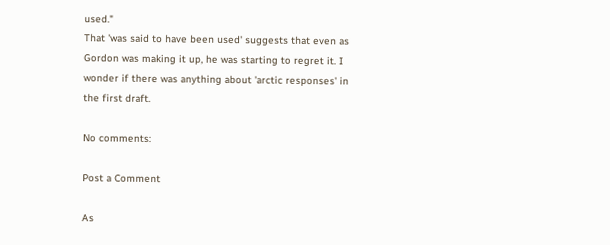used."
That 'was said to have been used' suggests that even as Gordon was making it up, he was starting to regret it. I wonder if there was anything about 'arctic responses' in the first draft.

No comments:

Post a Comment

As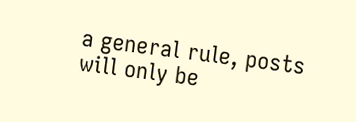a general rule, posts will only be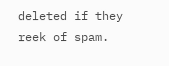deleted if they reek of spam.